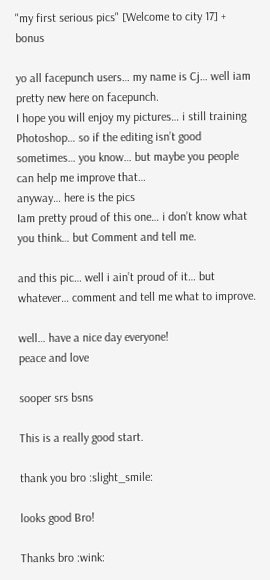"my first serious pics" [Welcome to city 17] + bonus

yo all facepunch users… my name is Cj… well iam pretty new here on facepunch.
I hope you will enjoy my pictures… i still training Photoshop… so if the editing isn’t good sometimes… you know… but maybe you people can help me improve that…
anyway… here is the pics
Iam pretty proud of this one… i don’t know what you think… but Comment and tell me.

and this pic… well i ain’t proud of it… but whatever… comment and tell me what to improve.

well… have a nice day everyone!
peace and love

sooper srs bsns

This is a really good start.

thank you bro :slight_smile:

looks good Bro!

Thanks bro :wink: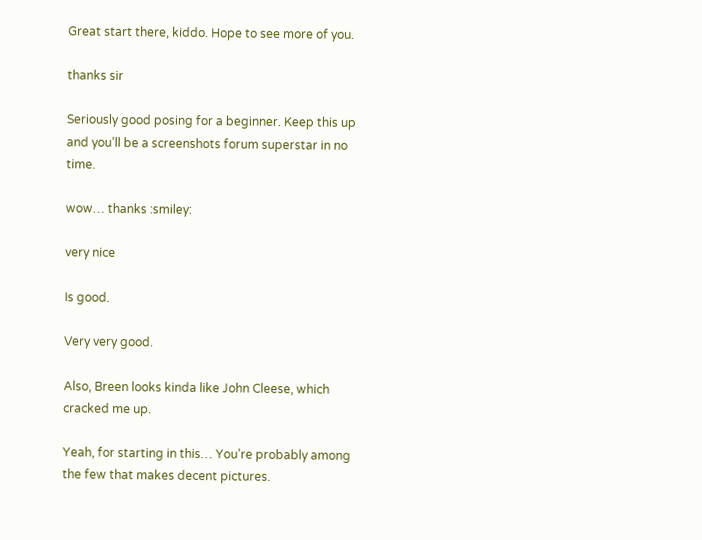Great start there, kiddo. Hope to see more of you.

thanks sir

Seriously good posing for a beginner. Keep this up and you’ll be a screenshots forum superstar in no time.

wow… thanks :smiley:

very nice

Is good.

Very very good.

Also, Breen looks kinda like John Cleese, which cracked me up.

Yeah, for starting in this… You’re probably among the few that makes decent pictures.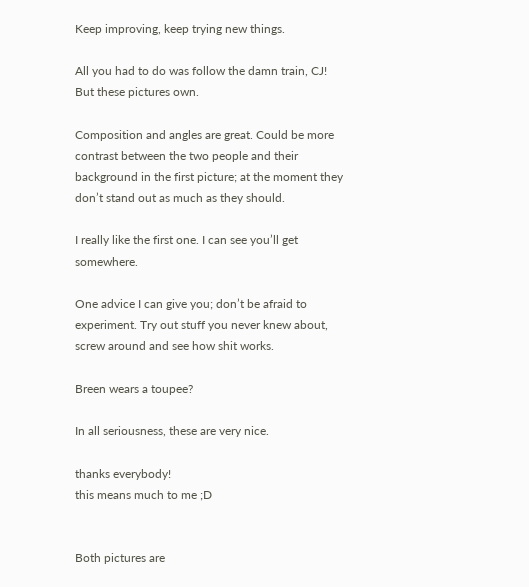Keep improving, keep trying new things.

All you had to do was follow the damn train, CJ!
But these pictures own.

Composition and angles are great. Could be more contrast between the two people and their background in the first picture; at the moment they don’t stand out as much as they should.

I really like the first one. I can see you’ll get somewhere.

One advice I can give you; don’t be afraid to experiment. Try out stuff you never knew about, screw around and see how shit works.

Breen wears a toupee?

In all seriousness, these are very nice.

thanks everybody!
this means much to me ;D


Both pictures are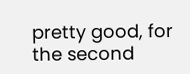pretty good, for the second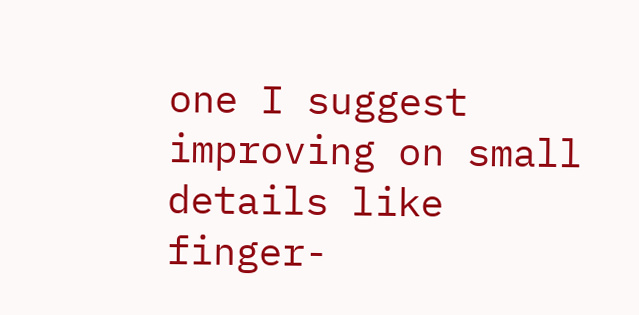one I suggest improving on small details like finger-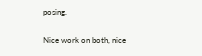posing.

Nice work on both, nice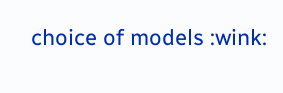choice of models :wink: